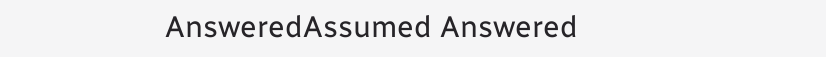AnsweredAssumed Answered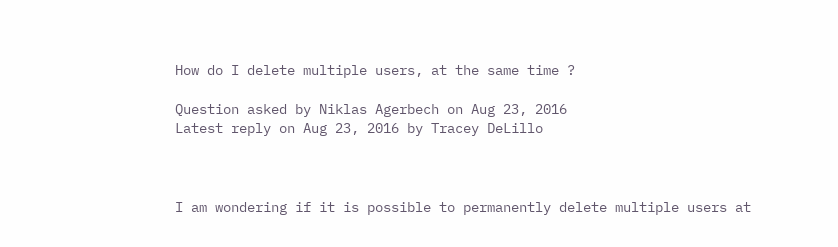How do I delete multiple users, at the same time ?

Question asked by Niklas Agerbech on Aug 23, 2016
Latest reply on Aug 23, 2016 by Tracey DeLillo



I am wondering if it is possible to permanently delete multiple users at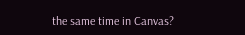the same time in Canvas?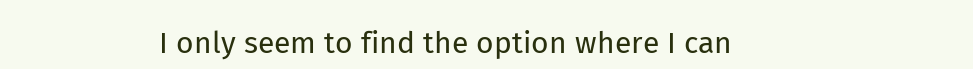I only seem to find the option where I can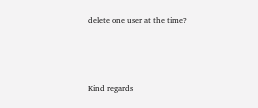delete one user at the time?



Kind regards